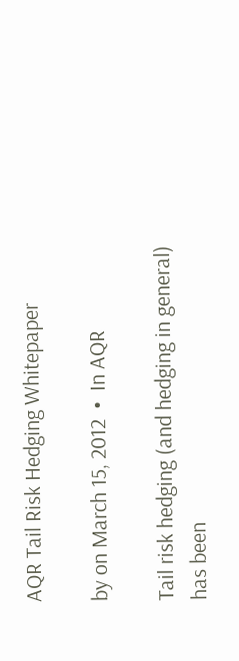AQR Tail Risk Hedging Whitepaper

by on March 15, 2012  •  In AQR

Tail risk hedging (and hedging in general) has been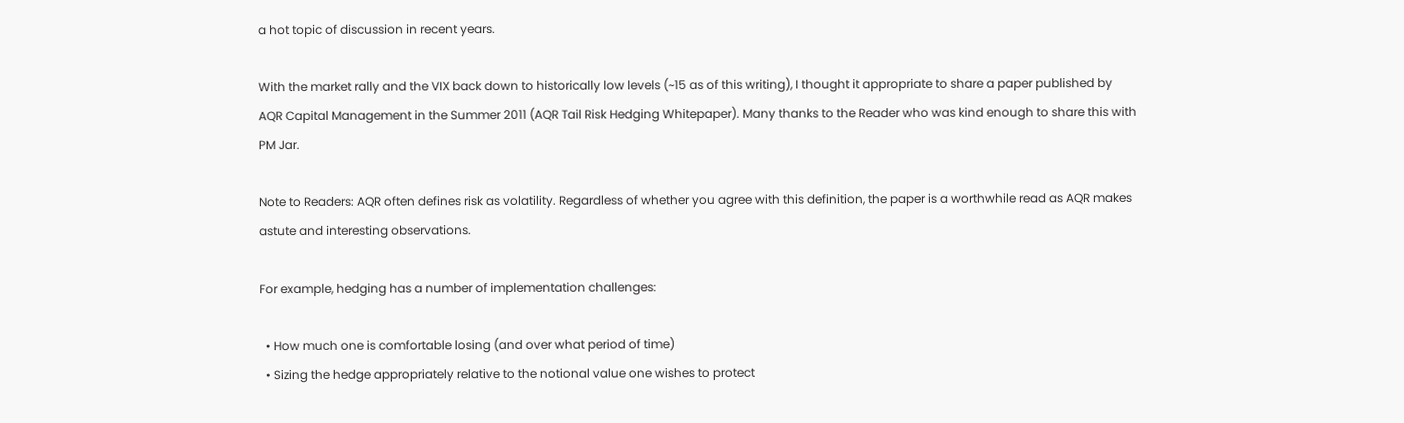a hot topic of discussion in recent years.

With the market rally and the VIX back down to historically low levels (~15 as of this writing), I thought it appropriate to share a paper published by AQR Capital Management in the Summer 2011 (AQR Tail Risk Hedging Whitepaper). Many thanks to the Reader who was kind enough to share this with PM Jar.

Note to Readers: AQR often defines risk as volatility. Regardless of whether you agree with this definition, the paper is a worthwhile read as AQR makes astute and interesting observations.

For example, hedging has a number of implementation challenges:

  • How much one is comfortable losing (and over what period of time)
  • Sizing the hedge appropriately relative to the notional value one wishes to protect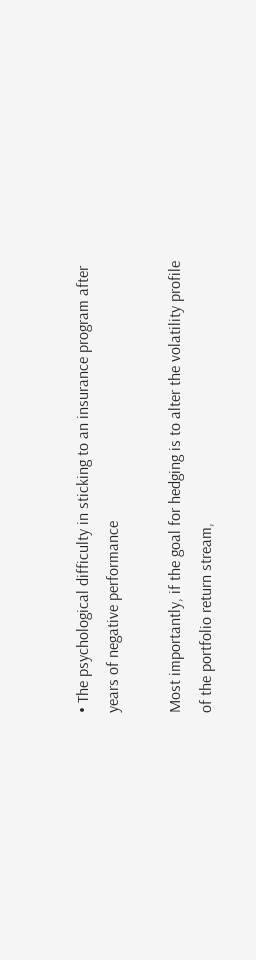• The psychological difficulty in sticking to an insurance program after years of negative performance

Most importantly, if the goal for hedging is to alter the volatility profile of the portfolio return stream,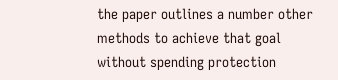the paper outlines a number other methods to achieve that goal without spending protection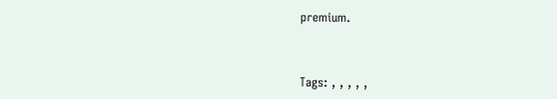premium.



Tags: , , , , ,